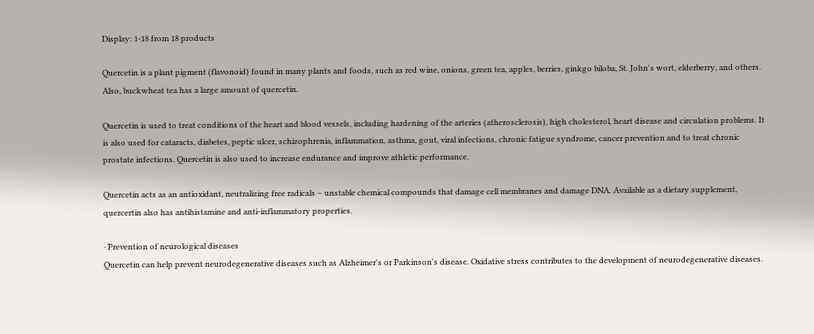Display: 1-18 from 18 products

Quercetin is a plant pigment (flavonoid) found in many plants and foods, such as red wine, onions, green tea, apples, berries, ginkgo biloba, St. John's wort, elderberry, and others. Also, buckwheat tea has a large amount of quercetin.

Quercetin is used to treat conditions of the heart and blood vessels, including hardening of the arteries (atherosclerosis), high cholesterol, heart disease and circulation problems. It is also used for cataracts, diabetes, peptic ulcer, schizophrenia, inflammation, asthma, gout, viral infections, chronic fatigue syndrome, cancer prevention and to treat chronic prostate infections. Quercetin is also used to increase endurance and improve athletic performance.

Quercetin acts as an antioxidant, neutralizing free radicals – unstable chemical compounds that damage cell membranes and damage DNA. Available as a dietary supplement, quercertin also has antihistamine and anti-inflammatory properties.

· Prevention of neurological diseases
Quercetin can help prevent neurodegenerative diseases such as Alzheimer's or Parkinson's disease. Oxidative stress contributes to the development of neurodegenerative diseases.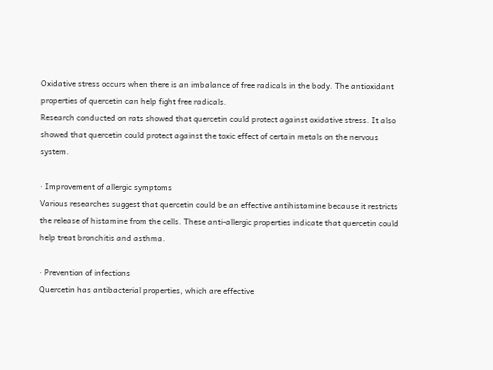Oxidative stress occurs when there is an imbalance of free radicals in the body. The antioxidant properties of quercetin can help fight free radicals.
Research conducted on rats showed that quercetin could protect against oxidative stress. It also showed that quercetin could protect against the toxic effect of certain metals on the nervous system.

· Improvement of allergic symptoms
Various researches suggest that quercetin could be an effective antihistamine because it restricts the release of histamine from the cells. These anti-allergic properties indicate that quercetin could help treat bronchitis and asthma.

· Prevention of infections
Quercetin has antibacterial properties, which are effective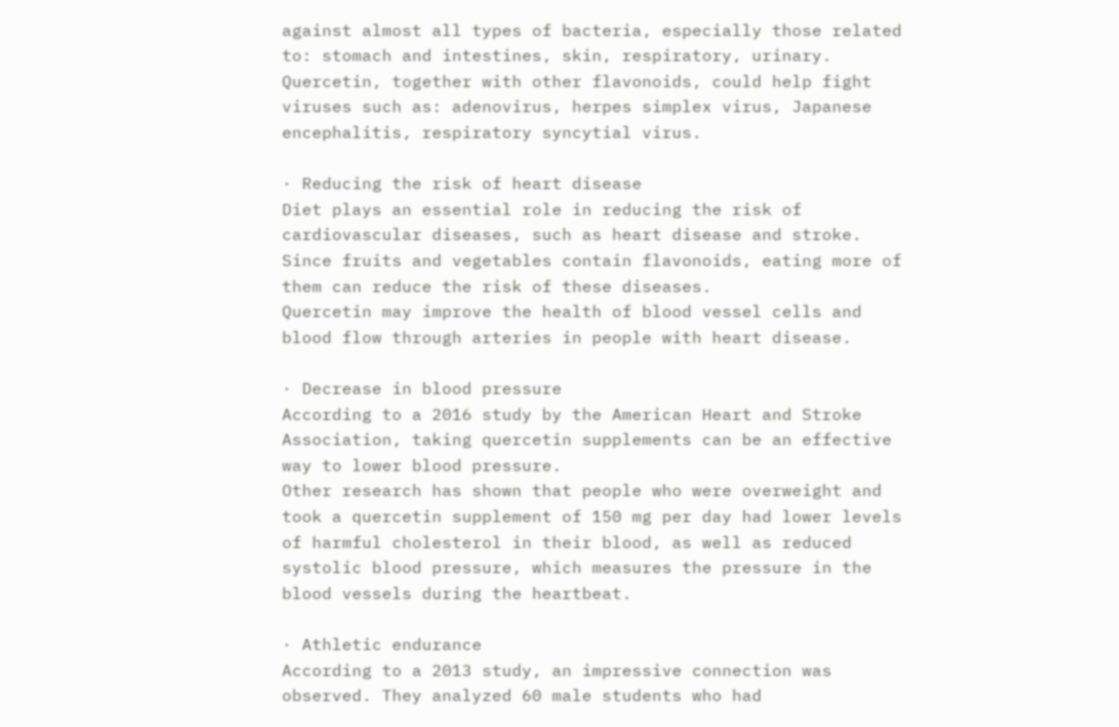against almost all types of bacteria, especially those related to: stomach and intestines, skin, respiratory, urinary.
Quercetin, together with other flavonoids, could help fight viruses such as: adenovirus, herpes simplex virus, Japanese encephalitis, respiratory syncytial virus.

· Reducing the risk of heart disease
Diet plays an essential role in reducing the risk of cardiovascular diseases, such as heart disease and stroke. Since fruits and vegetables contain flavonoids, eating more of them can reduce the risk of these diseases.
Quercetin may improve the health of blood vessel cells and blood flow through arteries in people with heart disease.

· Decrease in blood pressure
According to a 2016 study by the American Heart and Stroke Association, taking quercetin supplements can be an effective way to lower blood pressure.
Other research has shown that people who were overweight and took a quercetin supplement of 150 mg per day had lower levels of harmful cholesterol in their blood, as well as reduced systolic blood pressure, which measures the pressure in the blood vessels during the heartbeat.

· Athletic endurance
According to a 2013 study, an impressive connection was observed. They analyzed 60 male students who had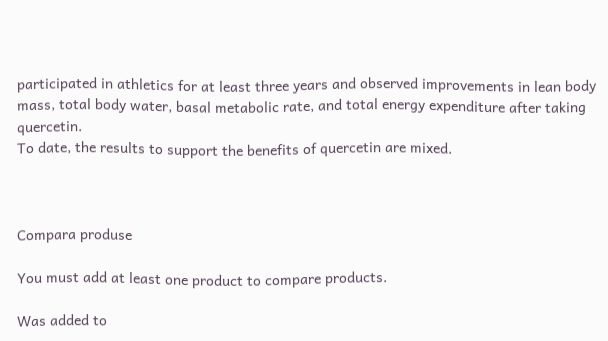participated in athletics for at least three years and observed improvements in lean body mass, total body water, basal metabolic rate, and total energy expenditure after taking quercetin.
To date, the results to support the benefits of quercetin are mixed.



Compara produse

You must add at least one product to compare products.

Was added to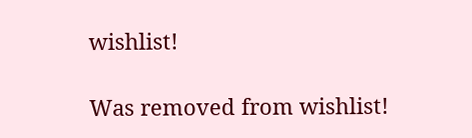wishlist!

Was removed from wishlist!